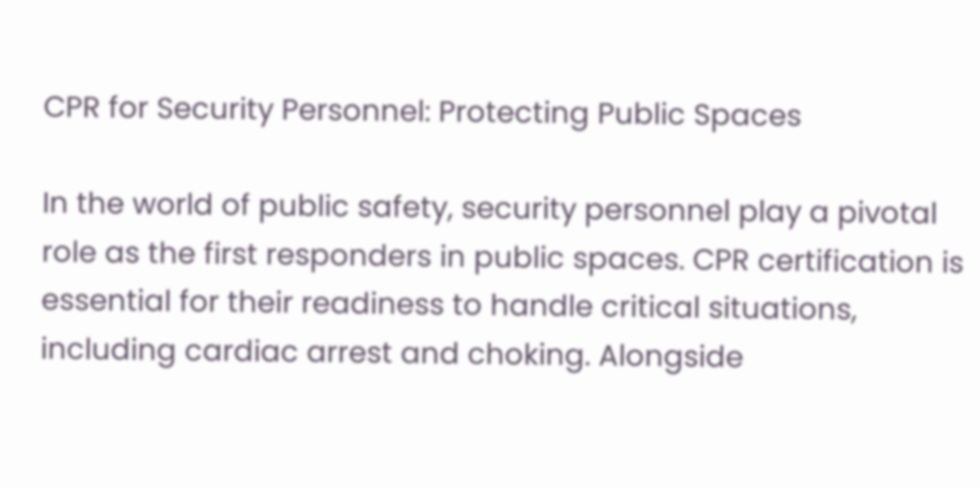CPR for Security Personnel: Protecting Public Spaces

In the world of public safety, security personnel play a pivotal role as the first responders in public spaces. CPR certification is essential for their readiness to handle critical situations, including cardiac arrest and choking. Alongside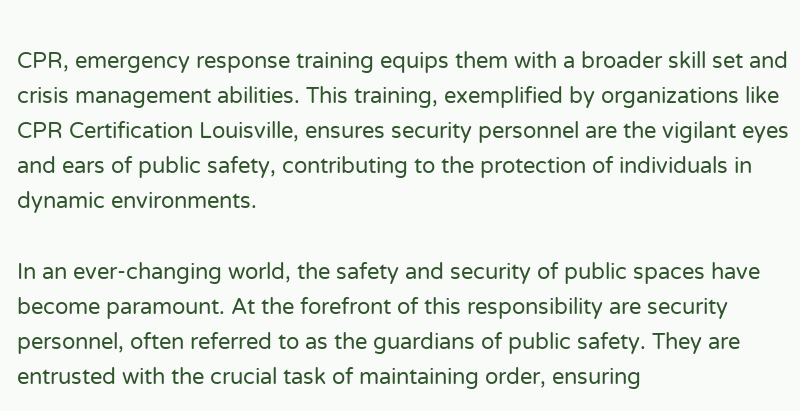CPR, emergency response training equips them with a broader skill set and crisis management abilities. This training, exemplified by organizations like CPR Certification Louisville, ensures security personnel are the vigilant eyes and ears of public safety, contributing to the protection of individuals in dynamic environments.

In an ever-changing world, the safety and security of public spaces have become paramount. At the forefront of this responsibility are security personnel, often referred to as the guardians of public safety. They are entrusted with the crucial task of maintaining order, ensuring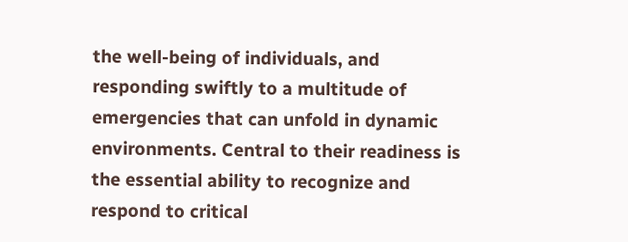the well-being of individuals, and responding swiftly to a multitude of emergencies that can unfold in dynamic environments. Central to their readiness is the essential ability to recognize and respond to critical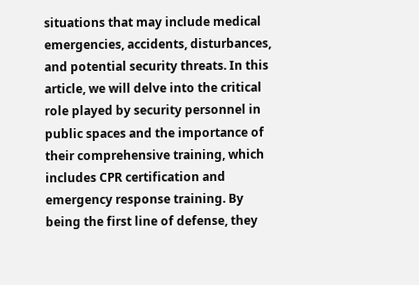situations that may include medical emergencies, accidents, disturbances, and potential security threats. In this article, we will delve into the critical role played by security personnel in public spaces and the importance of their comprehensive training, which includes CPR certification and emergency response training. By being the first line of defense, they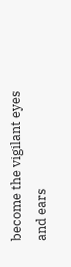become the vigilant eyes and ears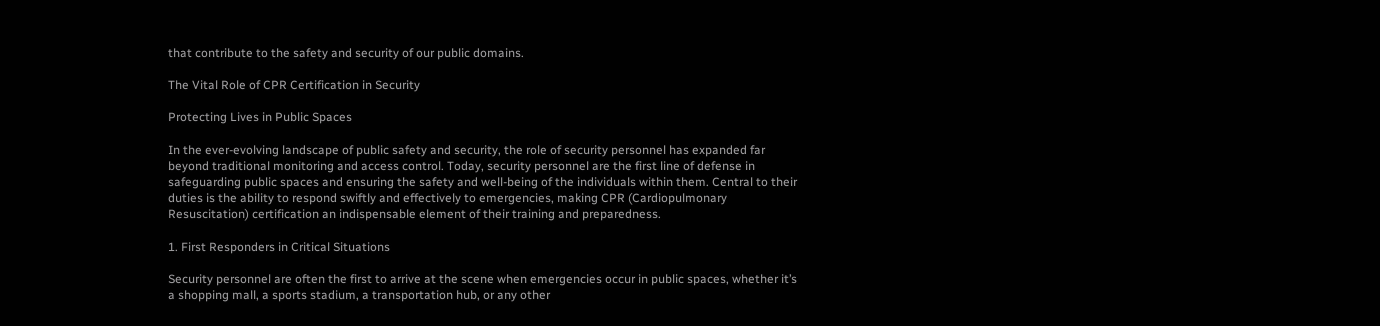that contribute to the safety and security of our public domains.

The Vital Role of CPR Certification in Security

Protecting Lives in Public Spaces

In the ever-evolving landscape of public safety and security, the role of security personnel has expanded far beyond traditional monitoring and access control. Today, security personnel are the first line of defense in safeguarding public spaces and ensuring the safety and well-being of the individuals within them. Central to their duties is the ability to respond swiftly and effectively to emergencies, making CPR (Cardiopulmonary Resuscitation) certification an indispensable element of their training and preparedness.

1. First Responders in Critical Situations

Security personnel are often the first to arrive at the scene when emergencies occur in public spaces, whether it’s a shopping mall, a sports stadium, a transportation hub, or any other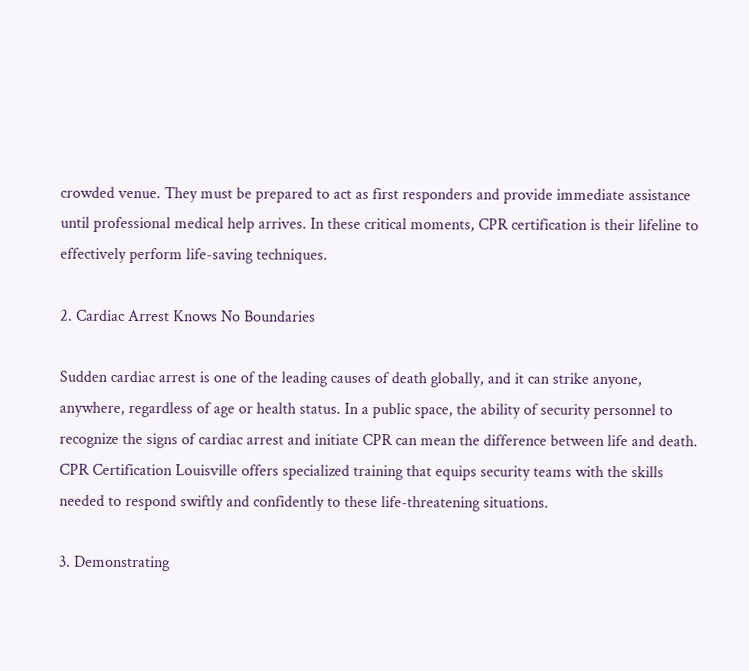crowded venue. They must be prepared to act as first responders and provide immediate assistance until professional medical help arrives. In these critical moments, CPR certification is their lifeline to effectively perform life-saving techniques.

2. Cardiac Arrest Knows No Boundaries

Sudden cardiac arrest is one of the leading causes of death globally, and it can strike anyone, anywhere, regardless of age or health status. In a public space, the ability of security personnel to recognize the signs of cardiac arrest and initiate CPR can mean the difference between life and death. CPR Certification Louisville offers specialized training that equips security teams with the skills needed to respond swiftly and confidently to these life-threatening situations.

3. Demonstrating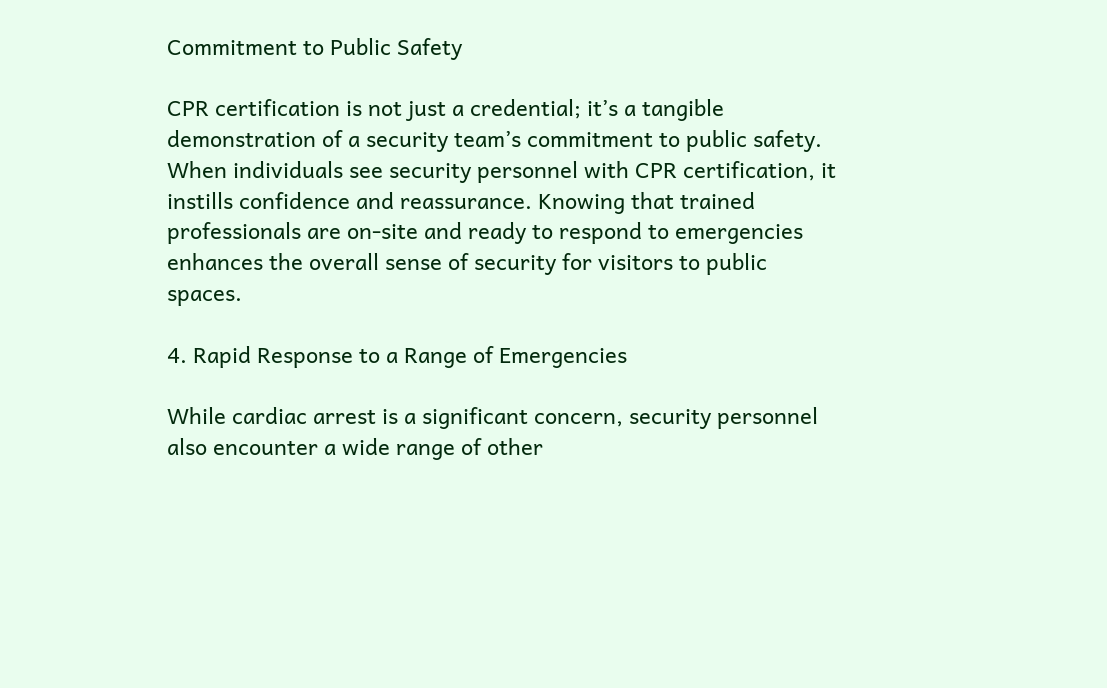Commitment to Public Safety

CPR certification is not just a credential; it’s a tangible demonstration of a security team’s commitment to public safety. When individuals see security personnel with CPR certification, it instills confidence and reassurance. Knowing that trained professionals are on-site and ready to respond to emergencies enhances the overall sense of security for visitors to public spaces.

4. Rapid Response to a Range of Emergencies

While cardiac arrest is a significant concern, security personnel also encounter a wide range of other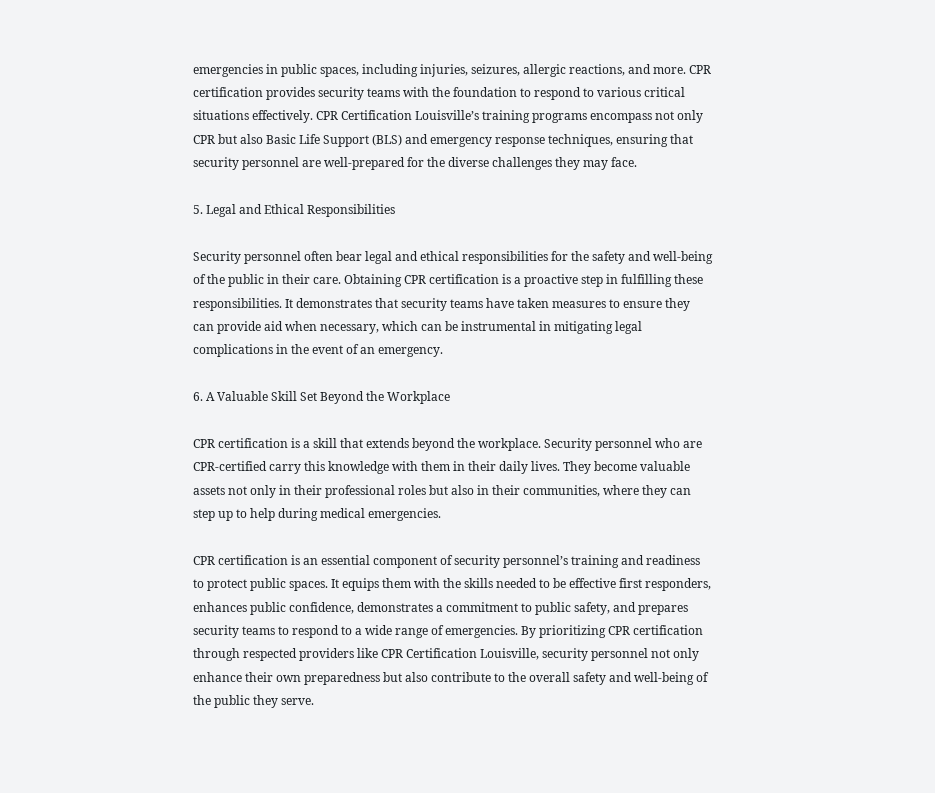emergencies in public spaces, including injuries, seizures, allergic reactions, and more. CPR certification provides security teams with the foundation to respond to various critical situations effectively. CPR Certification Louisville’s training programs encompass not only CPR but also Basic Life Support (BLS) and emergency response techniques, ensuring that security personnel are well-prepared for the diverse challenges they may face.

5. Legal and Ethical Responsibilities

Security personnel often bear legal and ethical responsibilities for the safety and well-being of the public in their care. Obtaining CPR certification is a proactive step in fulfilling these responsibilities. It demonstrates that security teams have taken measures to ensure they can provide aid when necessary, which can be instrumental in mitigating legal complications in the event of an emergency.

6. A Valuable Skill Set Beyond the Workplace

CPR certification is a skill that extends beyond the workplace. Security personnel who are CPR-certified carry this knowledge with them in their daily lives. They become valuable assets not only in their professional roles but also in their communities, where they can step up to help during medical emergencies.

CPR certification is an essential component of security personnel’s training and readiness to protect public spaces. It equips them with the skills needed to be effective first responders, enhances public confidence, demonstrates a commitment to public safety, and prepares security teams to respond to a wide range of emergencies. By prioritizing CPR certification through respected providers like CPR Certification Louisville, security personnel not only enhance their own preparedness but also contribute to the overall safety and well-being of the public they serve.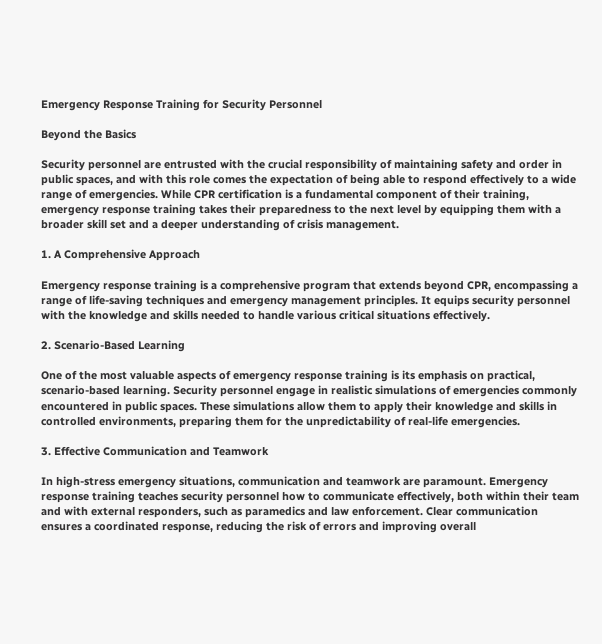Emergency Response Training for Security Personnel

Beyond the Basics

Security personnel are entrusted with the crucial responsibility of maintaining safety and order in public spaces, and with this role comes the expectation of being able to respond effectively to a wide range of emergencies. While CPR certification is a fundamental component of their training, emergency response training takes their preparedness to the next level by equipping them with a broader skill set and a deeper understanding of crisis management.

1. A Comprehensive Approach

Emergency response training is a comprehensive program that extends beyond CPR, encompassing a range of life-saving techniques and emergency management principles. It equips security personnel with the knowledge and skills needed to handle various critical situations effectively.

2. Scenario-Based Learning

One of the most valuable aspects of emergency response training is its emphasis on practical, scenario-based learning. Security personnel engage in realistic simulations of emergencies commonly encountered in public spaces. These simulations allow them to apply their knowledge and skills in controlled environments, preparing them for the unpredictability of real-life emergencies.

3. Effective Communication and Teamwork

In high-stress emergency situations, communication and teamwork are paramount. Emergency response training teaches security personnel how to communicate effectively, both within their team and with external responders, such as paramedics and law enforcement. Clear communication ensures a coordinated response, reducing the risk of errors and improving overall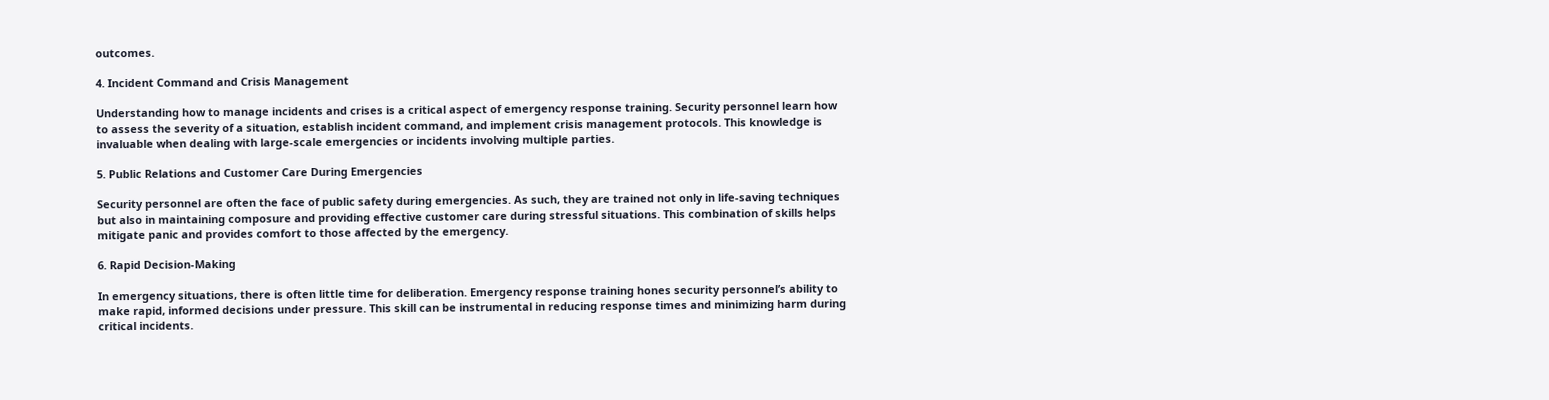outcomes.

4. Incident Command and Crisis Management

Understanding how to manage incidents and crises is a critical aspect of emergency response training. Security personnel learn how to assess the severity of a situation, establish incident command, and implement crisis management protocols. This knowledge is invaluable when dealing with large-scale emergencies or incidents involving multiple parties.

5. Public Relations and Customer Care During Emergencies

Security personnel are often the face of public safety during emergencies. As such, they are trained not only in life-saving techniques but also in maintaining composure and providing effective customer care during stressful situations. This combination of skills helps mitigate panic and provides comfort to those affected by the emergency.

6. Rapid Decision-Making

In emergency situations, there is often little time for deliberation. Emergency response training hones security personnel’s ability to make rapid, informed decisions under pressure. This skill can be instrumental in reducing response times and minimizing harm during critical incidents.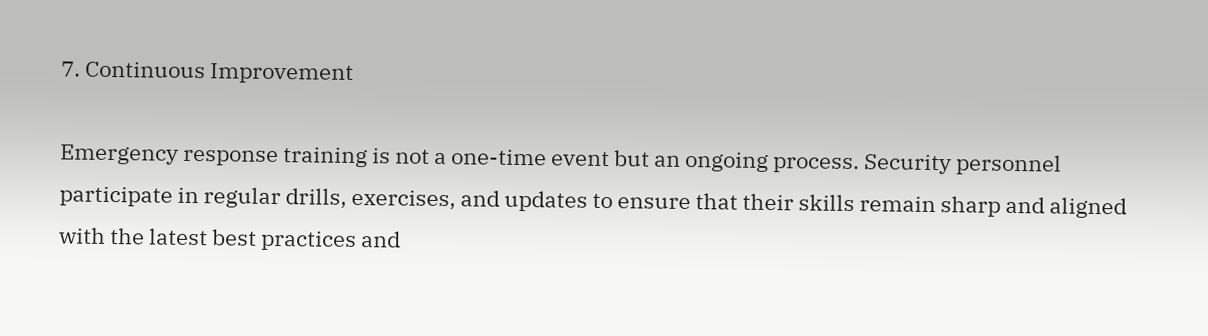7. Continuous Improvement

Emergency response training is not a one-time event but an ongoing process. Security personnel participate in regular drills, exercises, and updates to ensure that their skills remain sharp and aligned with the latest best practices and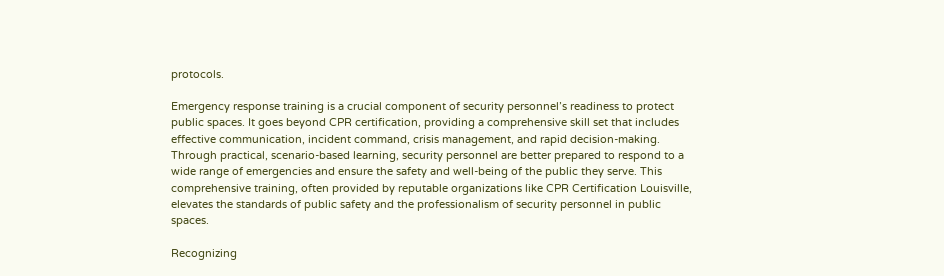protocols.

Emergency response training is a crucial component of security personnel’s readiness to protect public spaces. It goes beyond CPR certification, providing a comprehensive skill set that includes effective communication, incident command, crisis management, and rapid decision-making. Through practical, scenario-based learning, security personnel are better prepared to respond to a wide range of emergencies and ensure the safety and well-being of the public they serve. This comprehensive training, often provided by reputable organizations like CPR Certification Louisville, elevates the standards of public safety and the professionalism of security personnel in public spaces.

Recognizing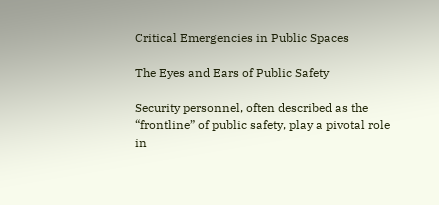Critical Emergencies in Public Spaces

The Eyes and Ears of Public Safety

Security personnel, often described as the “frontline” of public safety, play a pivotal role in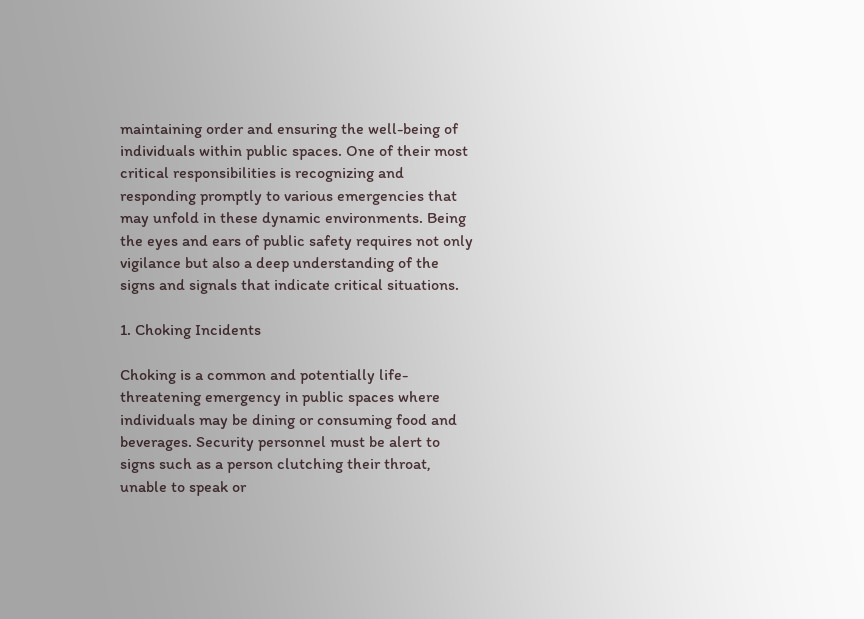maintaining order and ensuring the well-being of individuals within public spaces. One of their most critical responsibilities is recognizing and responding promptly to various emergencies that may unfold in these dynamic environments. Being the eyes and ears of public safety requires not only vigilance but also a deep understanding of the signs and signals that indicate critical situations.

1. Choking Incidents

Choking is a common and potentially life-threatening emergency in public spaces where individuals may be dining or consuming food and beverages. Security personnel must be alert to signs such as a person clutching their throat, unable to speak or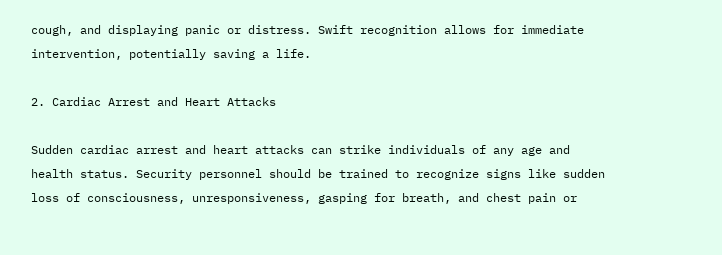cough, and displaying panic or distress. Swift recognition allows for immediate intervention, potentially saving a life.

2. Cardiac Arrest and Heart Attacks

Sudden cardiac arrest and heart attacks can strike individuals of any age and health status. Security personnel should be trained to recognize signs like sudden loss of consciousness, unresponsiveness, gasping for breath, and chest pain or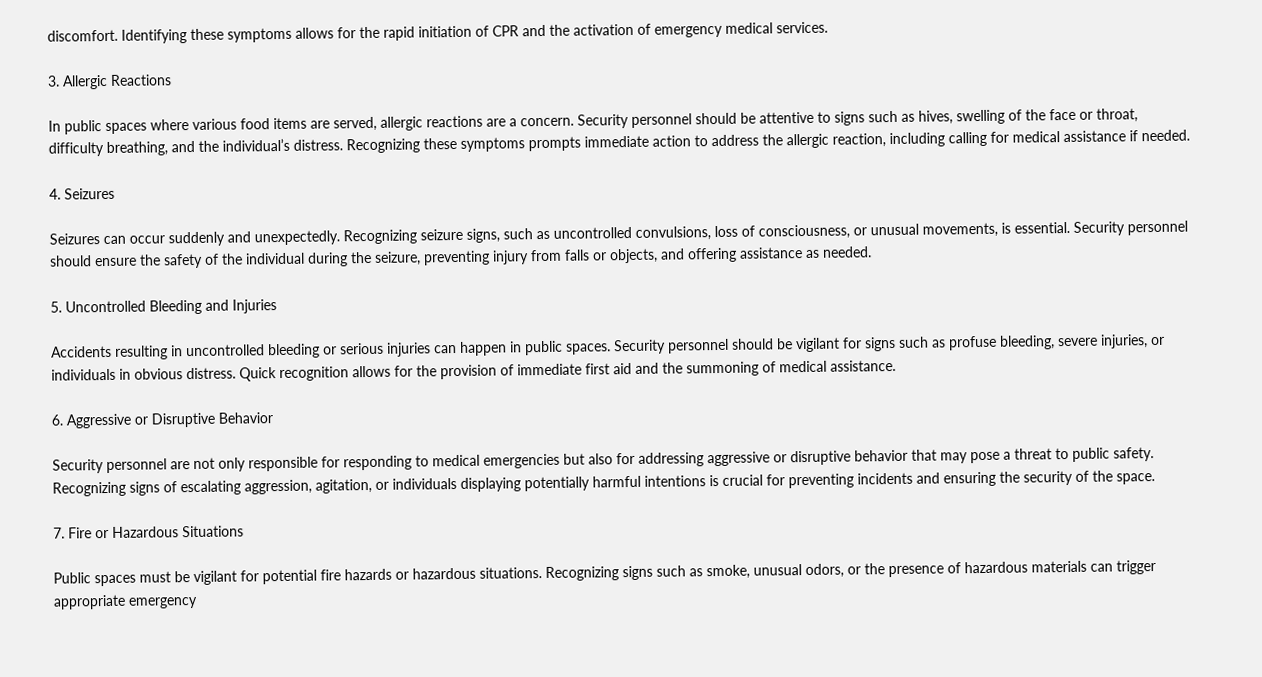discomfort. Identifying these symptoms allows for the rapid initiation of CPR and the activation of emergency medical services.

3. Allergic Reactions

In public spaces where various food items are served, allergic reactions are a concern. Security personnel should be attentive to signs such as hives, swelling of the face or throat, difficulty breathing, and the individual’s distress. Recognizing these symptoms prompts immediate action to address the allergic reaction, including calling for medical assistance if needed.

4. Seizures

Seizures can occur suddenly and unexpectedly. Recognizing seizure signs, such as uncontrolled convulsions, loss of consciousness, or unusual movements, is essential. Security personnel should ensure the safety of the individual during the seizure, preventing injury from falls or objects, and offering assistance as needed.

5. Uncontrolled Bleeding and Injuries

Accidents resulting in uncontrolled bleeding or serious injuries can happen in public spaces. Security personnel should be vigilant for signs such as profuse bleeding, severe injuries, or individuals in obvious distress. Quick recognition allows for the provision of immediate first aid and the summoning of medical assistance.

6. Aggressive or Disruptive Behavior

Security personnel are not only responsible for responding to medical emergencies but also for addressing aggressive or disruptive behavior that may pose a threat to public safety. Recognizing signs of escalating aggression, agitation, or individuals displaying potentially harmful intentions is crucial for preventing incidents and ensuring the security of the space.

7. Fire or Hazardous Situations

Public spaces must be vigilant for potential fire hazards or hazardous situations. Recognizing signs such as smoke, unusual odors, or the presence of hazardous materials can trigger appropriate emergency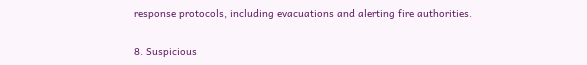response protocols, including evacuations and alerting fire authorities.

8. Suspicious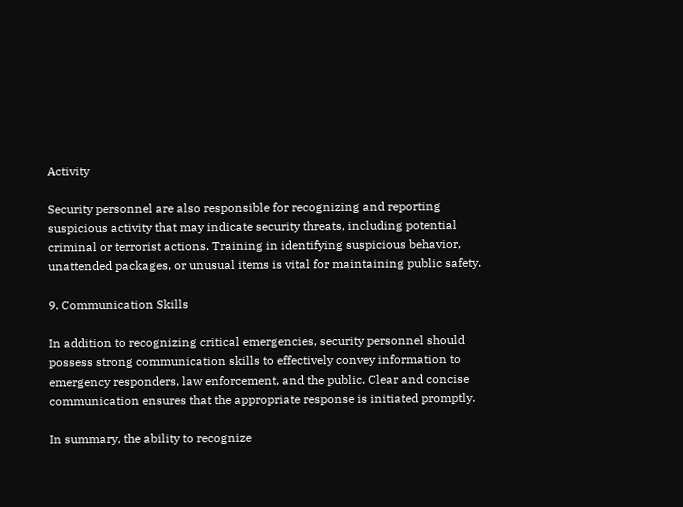Activity

Security personnel are also responsible for recognizing and reporting suspicious activity that may indicate security threats, including potential criminal or terrorist actions. Training in identifying suspicious behavior, unattended packages, or unusual items is vital for maintaining public safety.

9. Communication Skills

In addition to recognizing critical emergencies, security personnel should possess strong communication skills to effectively convey information to emergency responders, law enforcement, and the public. Clear and concise communication ensures that the appropriate response is initiated promptly.

In summary, the ability to recognize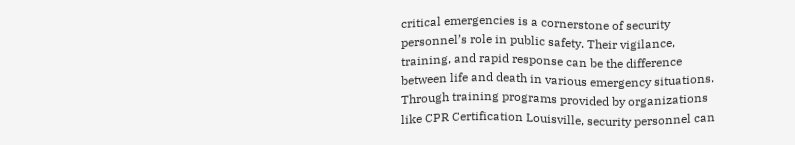critical emergencies is a cornerstone of security personnel’s role in public safety. Their vigilance, training, and rapid response can be the difference between life and death in various emergency situations. Through training programs provided by organizations like CPR Certification Louisville, security personnel can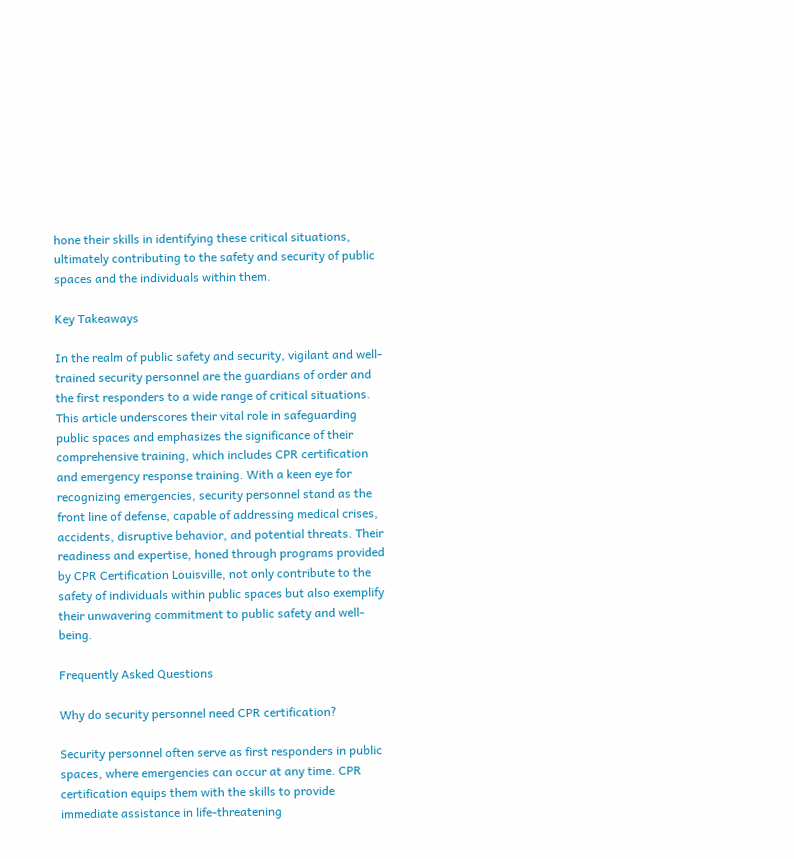hone their skills in identifying these critical situations, ultimately contributing to the safety and security of public spaces and the individuals within them.

Key Takeaways

In the realm of public safety and security, vigilant and well-trained security personnel are the guardians of order and the first responders to a wide range of critical situations. This article underscores their vital role in safeguarding public spaces and emphasizes the significance of their comprehensive training, which includes CPR certification and emergency response training. With a keen eye for recognizing emergencies, security personnel stand as the front line of defense, capable of addressing medical crises, accidents, disruptive behavior, and potential threats. Their readiness and expertise, honed through programs provided by CPR Certification Louisville, not only contribute to the safety of individuals within public spaces but also exemplify their unwavering commitment to public safety and well-being.

Frequently Asked Questions

Why do security personnel need CPR certification?

Security personnel often serve as first responders in public spaces, where emergencies can occur at any time. CPR certification equips them with the skills to provide immediate assistance in life-threatening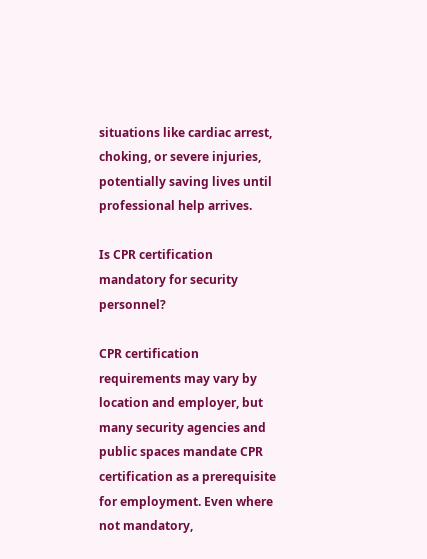situations like cardiac arrest, choking, or severe injuries, potentially saving lives until professional help arrives.

Is CPR certification mandatory for security personnel?

CPR certification requirements may vary by location and employer, but many security agencies and public spaces mandate CPR certification as a prerequisite for employment. Even where not mandatory,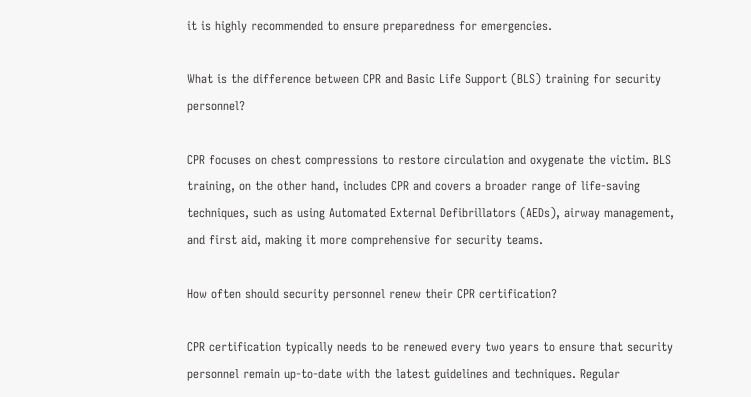it is highly recommended to ensure preparedness for emergencies.

What is the difference between CPR and Basic Life Support (BLS) training for security personnel?

CPR focuses on chest compressions to restore circulation and oxygenate the victim. BLS training, on the other hand, includes CPR and covers a broader range of life-saving techniques, such as using Automated External Defibrillators (AEDs), airway management, and first aid, making it more comprehensive for security teams.

How often should security personnel renew their CPR certification?

CPR certification typically needs to be renewed every two years to ensure that security personnel remain up-to-date with the latest guidelines and techniques. Regular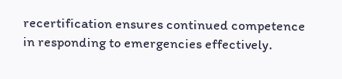recertification ensures continued competence in responding to emergencies effectively.